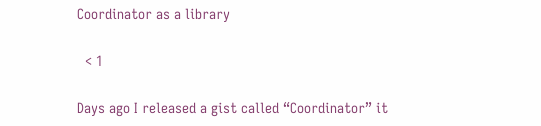Coordinator as a library

  < 1

Days ago I released a gist called “Coordinator” it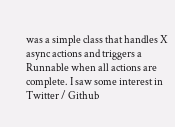was a simple class that handles X async actions and triggers a Runnable when all actions are complete. I saw some interest in Twitter / Github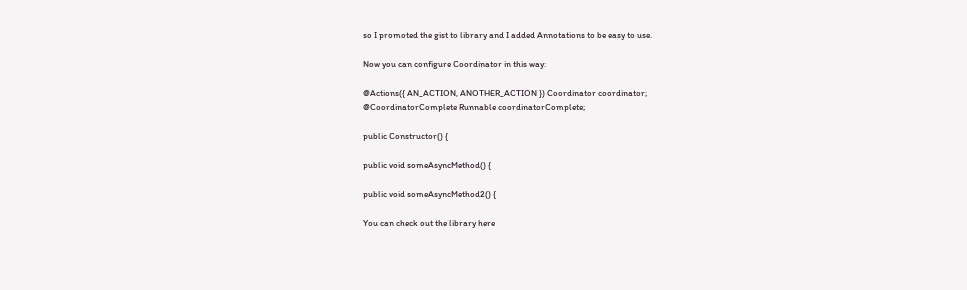so I promoted the gist to library and I added Annotations to be easy to use.

Now you can configure Coordinator in this way:

@Actions({ AN_ACTION, ANOTHER_ACTION }) Coordinator coordinator;
@CoordinatorComplete Runnable coordinatorComplete;

public Constructor() {

public void someAsyncMethod() {

public void someAsyncMethod2() {

You can check out the library here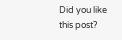Did you like this post?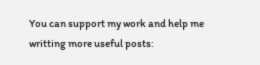You can support my work and help me writting more useful posts: